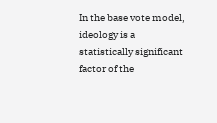In the base vote model, ideology is a statistically significant factor of the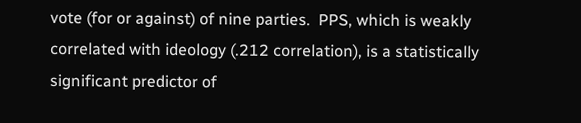vote (for or against) of nine parties.  PPS, which is weakly correlated with ideology (.212 correlation), is a statistically significant predictor of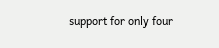support for only four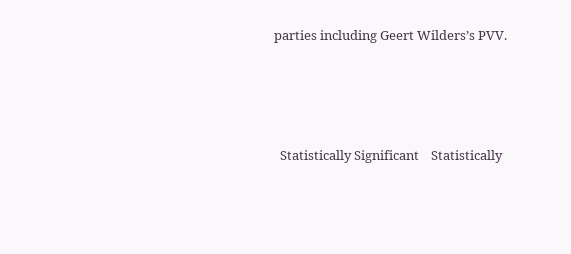parties including Geert Wilders’s PVV.




  Statistically Significant    Statistically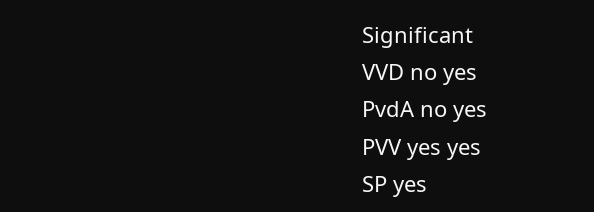Significant
VVD no yes
PvdA no yes
PVV yes yes
SP yes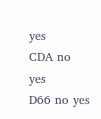yes
CDA no yes
D66 no yes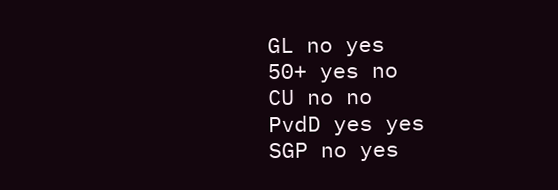GL no yes
50+ yes no
CU no no
PvdD yes yes
SGP no yes